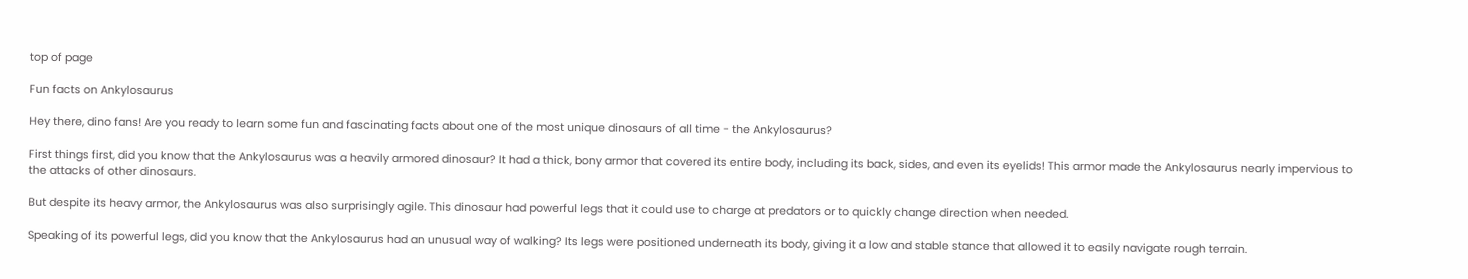top of page

Fun facts on Ankylosaurus

Hey there, dino fans! Are you ready to learn some fun and fascinating facts about one of the most unique dinosaurs of all time - the Ankylosaurus?

First things first, did you know that the Ankylosaurus was a heavily armored dinosaur? It had a thick, bony armor that covered its entire body, including its back, sides, and even its eyelids! This armor made the Ankylosaurus nearly impervious to the attacks of other dinosaurs.

But despite its heavy armor, the Ankylosaurus was also surprisingly agile. This dinosaur had powerful legs that it could use to charge at predators or to quickly change direction when needed.

Speaking of its powerful legs, did you know that the Ankylosaurus had an unusual way of walking? Its legs were positioned underneath its body, giving it a low and stable stance that allowed it to easily navigate rough terrain.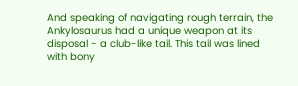And speaking of navigating rough terrain, the Ankylosaurus had a unique weapon at its disposal - a club-like tail. This tail was lined with bony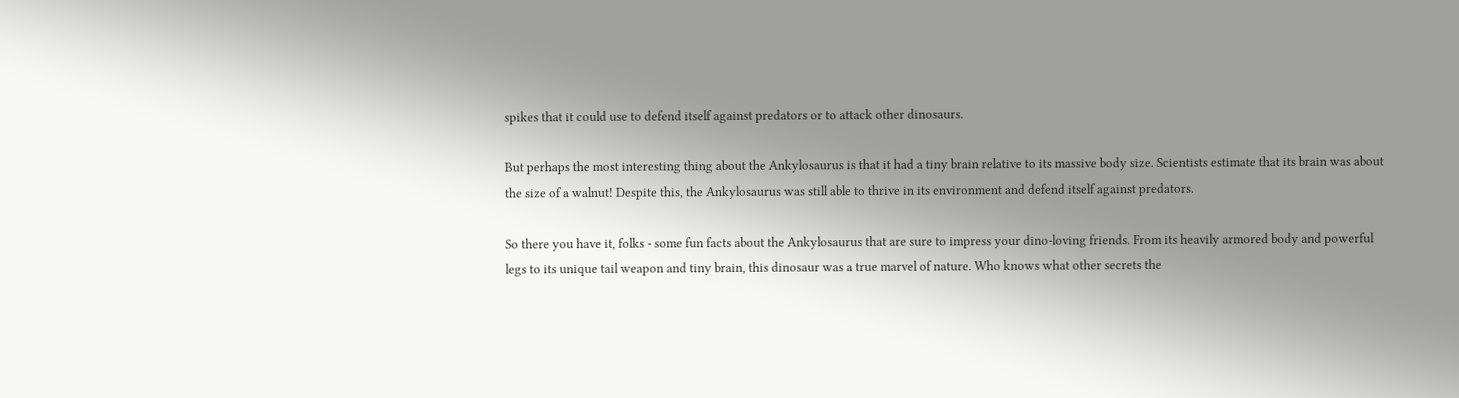spikes that it could use to defend itself against predators or to attack other dinosaurs.

But perhaps the most interesting thing about the Ankylosaurus is that it had a tiny brain relative to its massive body size. Scientists estimate that its brain was about the size of a walnut! Despite this, the Ankylosaurus was still able to thrive in its environment and defend itself against predators.

So there you have it, folks - some fun facts about the Ankylosaurus that are sure to impress your dino-loving friends. From its heavily armored body and powerful legs to its unique tail weapon and tiny brain, this dinosaur was a true marvel of nature. Who knows what other secrets the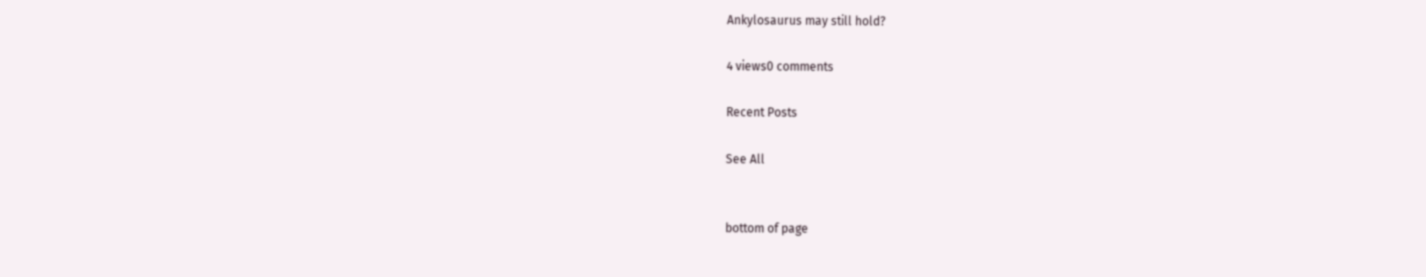Ankylosaurus may still hold?

4 views0 comments

Recent Posts

See All


bottom of page